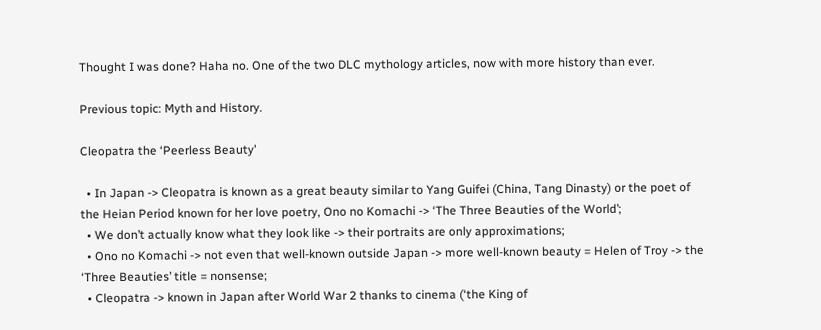Thought I was done? Haha no. One of the two DLC mythology articles, now with more history than ever.

Previous topic: Myth and History.

Cleopatra the ‘Peerless Beauty’

  • In Japan -> Cleopatra is known as a great beauty similar to Yang Guifei (China, Tang Dinasty) or the poet of the Heian Period known for her love poetry, Ono no Komachi -> ‘The Three Beauties of the World’;
  • We don’t actually know what they look like -> their portraits are only approximations;
  • Ono no Komachi -> not even that well-known outside Japan -> more well-known beauty = Helen of Troy -> the ‘Three Beauties’ title = nonsense;
  • Cleopatra -> known in Japan after World War 2 thanks to cinema (‘the King of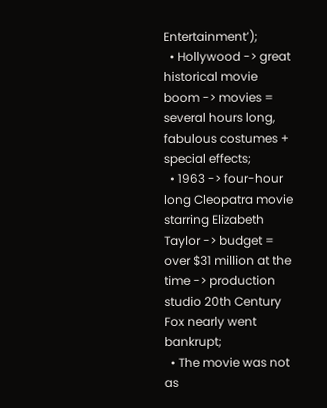Entertainment’);
  • Hollywood -> great historical movie boom -> movies = several hours long, fabulous costumes + special effects;
  • 1963 -> four-hour long Cleopatra movie starring Elizabeth Taylor -> budget = over $31 million at the time -> production studio 20th Century Fox nearly went bankrupt;
  • The movie was not as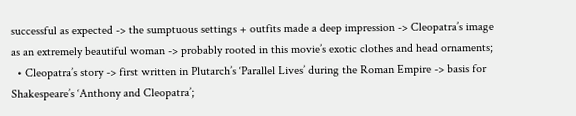successful as expected -> the sumptuous settings + outfits made a deep impression -> Cleopatra’s image as an extremely beautiful woman -> probably rooted in this movie’s exotic clothes and head ornaments;
  • Cleopatra’s story -> first written in Plutarch’s ‘Parallel Lives’ during the Roman Empire -> basis for Shakespeare’s ‘Anthony and Cleopatra’;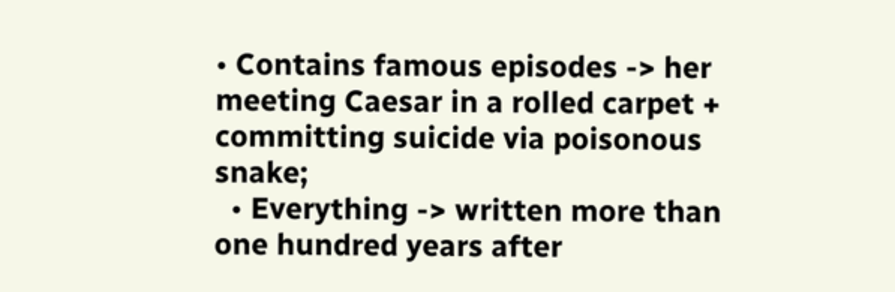• Contains famous episodes -> her meeting Caesar in a rolled carpet + committing suicide via poisonous snake;
  • Everything -> written more than one hundred years after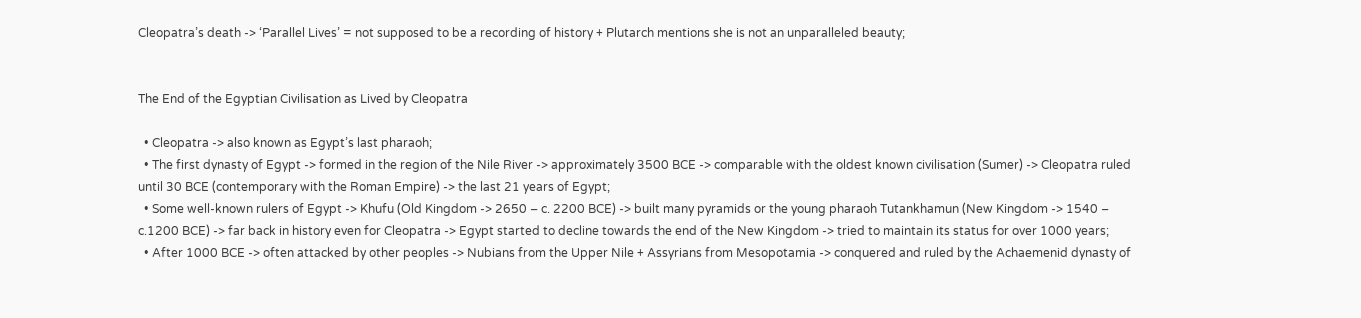Cleopatra’s death -> ‘Parallel Lives’ = not supposed to be a recording of history + Plutarch mentions she is not an unparalleled beauty;


The End of the Egyptian Civilisation as Lived by Cleopatra

  • Cleopatra -> also known as Egypt’s last pharaoh;
  • The first dynasty of Egypt -> formed in the region of the Nile River -> approximately 3500 BCE -> comparable with the oldest known civilisation (Sumer) -> Cleopatra ruled until 30 BCE (contemporary with the Roman Empire) -> the last 21 years of Egypt;
  • Some well-known rulers of Egypt -> Khufu (Old Kingdom -> 2650 – c. 2200 BCE) -> built many pyramids or the young pharaoh Tutankhamun (New Kingdom -> 1540 – c.1200 BCE) -> far back in history even for Cleopatra -> Egypt started to decline towards the end of the New Kingdom -> tried to maintain its status for over 1000 years;
  • After 1000 BCE -> often attacked by other peoples -> Nubians from the Upper Nile + Assyrians from Mesopotamia -> conquered and ruled by the Achaemenid dynasty of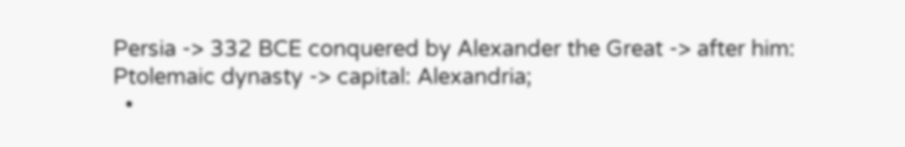Persia -> 332 BCE conquered by Alexander the Great -> after him: Ptolemaic dynasty -> capital: Alexandria;
  •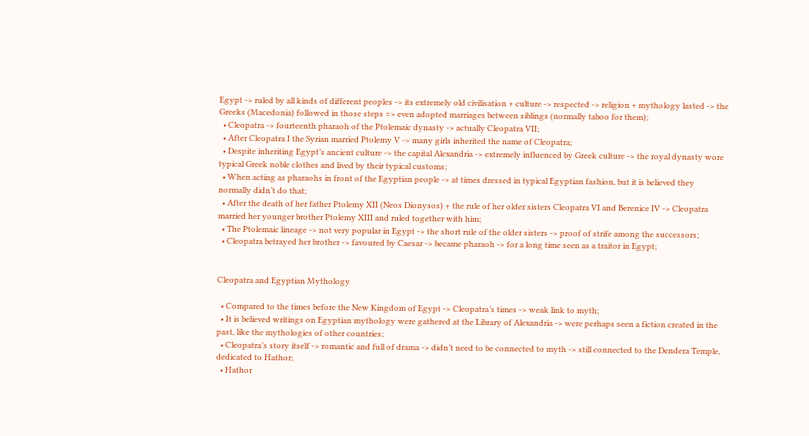Egypt -> ruled by all kinds of different peoples -> its extremely old civilisation + culture -> respected -> religion + mythology lasted -> the Greeks (Macedonia) followed in those steps => even adopted marriages between siblings (normally taboo for them);
  • Cleopatra -> fourteenth pharaoh of the Ptolemaic dynasty -> actually Cleopatra VII;
  • After Cleopatra I the Syrian married Ptolemy V -> many girls inherited the name of Cleopatra;
  • Despite inheriting Egypt’s ancient culture -> the capital Alexandria -> extremely influenced by Greek culture -> the royal dynasty wore typical Greek noble clothes and lived by their typical customs;
  • When acting as pharaohs in front of the Egyptian people -> at times dressed in typical Egyptian fashion, but it is believed they normally didn’t do that;
  • After the death of her father Ptolemy XII (Neos Dionysos) + the rule of her older sisters Cleopatra VI and Berenice IV -> Cleopatra married her younger brother Ptolemy XIII and ruled together with him;
  • The Ptolemaic lineage -> not very popular in Egypt -> the short rule of the older sisters -> proof of strife among the successors;
  • Cleopatra betrayed her brother -> favoured by Caesar -> became pharaoh -> for a long time seen as a traitor in Egypt;


Cleopatra and Egyptian Mythology

  • Compared to the times before the New Kingdom of Egypt -> Cleopatra’s times -> weak link to myth;
  • It is believed writings on Egyptian mythology were gathered at the Library of Alexandria -> were perhaps seen a fiction created in the past, like the mythologies of other countries;
  • Cleopatra’s story itself -> romantic and full of drama -> didn’t need to be connected to myth -> still connected to the Dendera Temple, dedicated to Hathor;
  • Hathor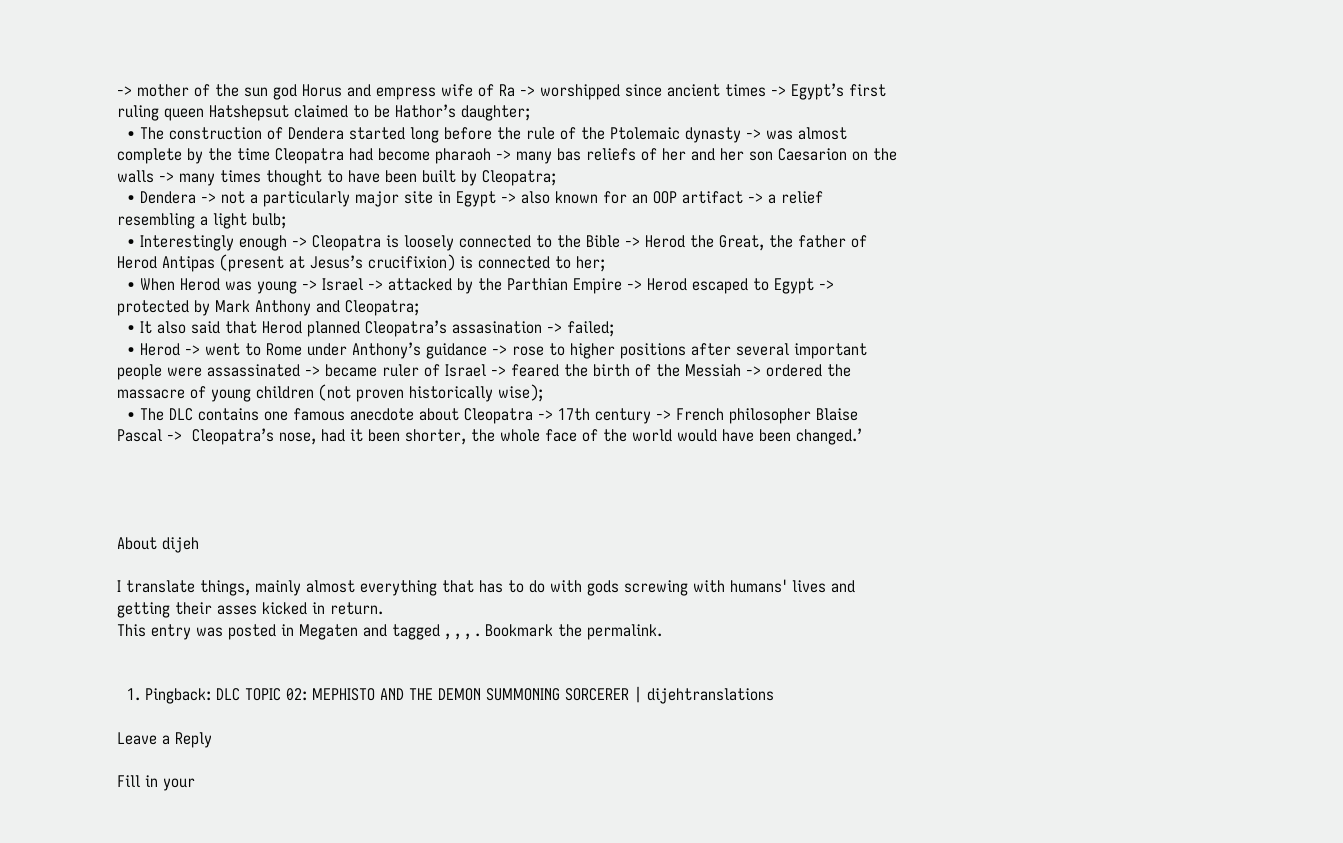-> mother of the sun god Horus and empress wife of Ra -> worshipped since ancient times -> Egypt’s first ruling queen Hatshepsut claimed to be Hathor’s daughter;
  • The construction of Dendera started long before the rule of the Ptolemaic dynasty -> was almost complete by the time Cleopatra had become pharaoh -> many bas reliefs of her and her son Caesarion on the walls -> many times thought to have been built by Cleopatra;
  • Dendera -> not a particularly major site in Egypt -> also known for an OOP artifact -> a relief resembling a light bulb;
  • Interestingly enough -> Cleopatra is loosely connected to the Bible -> Herod the Great, the father of Herod Antipas (present at Jesus’s crucifixion) is connected to her;
  • When Herod was young -> Israel -> attacked by the Parthian Empire -> Herod escaped to Egypt -> protected by Mark Anthony and Cleopatra;
  • It also said that Herod planned Cleopatra’s assasination -> failed;
  • Herod -> went to Rome under Anthony’s guidance -> rose to higher positions after several important people were assassinated -> became ruler of Israel -> feared the birth of the Messiah -> ordered the massacre of young children (not proven historically wise);
  • The DLC contains one famous anecdote about Cleopatra -> 17th century -> French philosopher Blaise Pascal ->  Cleopatra’s nose, had it been shorter, the whole face of the world would have been changed.’




About dijeh

I translate things, mainly almost everything that has to do with gods screwing with humans' lives and getting their asses kicked in return.
This entry was posted in Megaten and tagged , , , . Bookmark the permalink.


  1. Pingback: DLC TOPIC 02: MEPHISTO AND THE DEMON SUMMONING SORCERER | dijehtranslations

Leave a Reply

Fill in your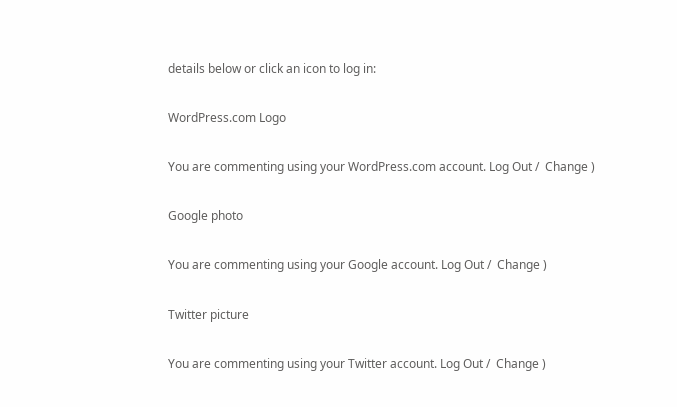details below or click an icon to log in:

WordPress.com Logo

You are commenting using your WordPress.com account. Log Out /  Change )

Google photo

You are commenting using your Google account. Log Out /  Change )

Twitter picture

You are commenting using your Twitter account. Log Out /  Change )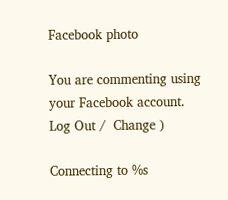Facebook photo

You are commenting using your Facebook account. Log Out /  Change )

Connecting to %s